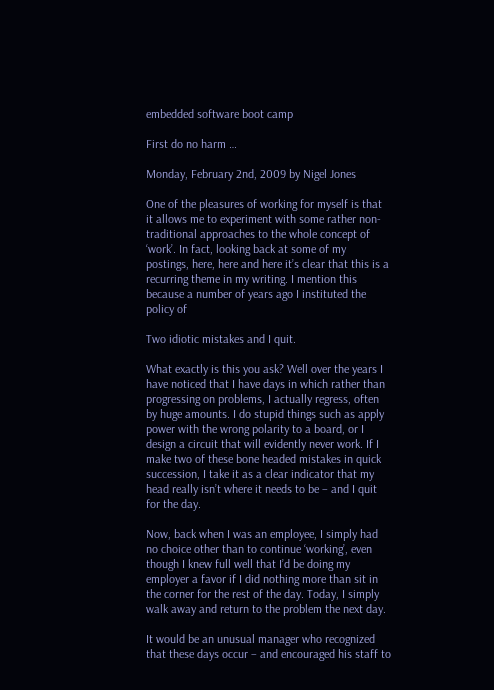embedded software boot camp

First do no harm …

Monday, February 2nd, 2009 by Nigel Jones

One of the pleasures of working for myself is that it allows me to experiment with some rather non-traditional approaches to the whole concept of ‘work’. In fact, looking back at some of my postings, here, here and here it’s clear that this is a recurring theme in my writing. I mention this because a number of years ago I instituted the policy of

Two idiotic mistakes and I quit.

What exactly is this you ask? Well over the years I have noticed that I have days in which rather than progressing on problems, I actually regress, often by huge amounts. I do stupid things such as apply power with the wrong polarity to a board, or I design a circuit that will evidently never work. If I make two of these bone headed mistakes in quick succession, I take it as a clear indicator that my head really isn’t where it needs to be – and I quit for the day.

Now, back when I was an employee, I simply had no choice other than to continue ‘working’, even though I knew full well that I’d be doing my employer a favor if I did nothing more than sit in the corner for the rest of the day. Today, I simply walk away and return to the problem the next day.

It would be an unusual manager who recognized that these days occur – and encouraged his staff to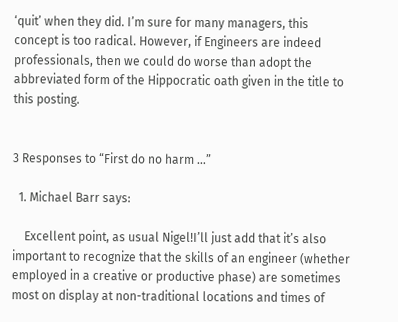‘quit’ when they did. I’m sure for many managers, this concept is too radical. However, if Engineers are indeed professionals, then we could do worse than adopt the abbreviated form of the Hippocratic oath given in the title to this posting.


3 Responses to “First do no harm …”

  1. Michael Barr says:

    Excellent point, as usual Nigel!I’ll just add that it’s also important to recognize that the skills of an engineer (whether employed in a creative or productive phase) are sometimes most on display at non-traditional locations and times of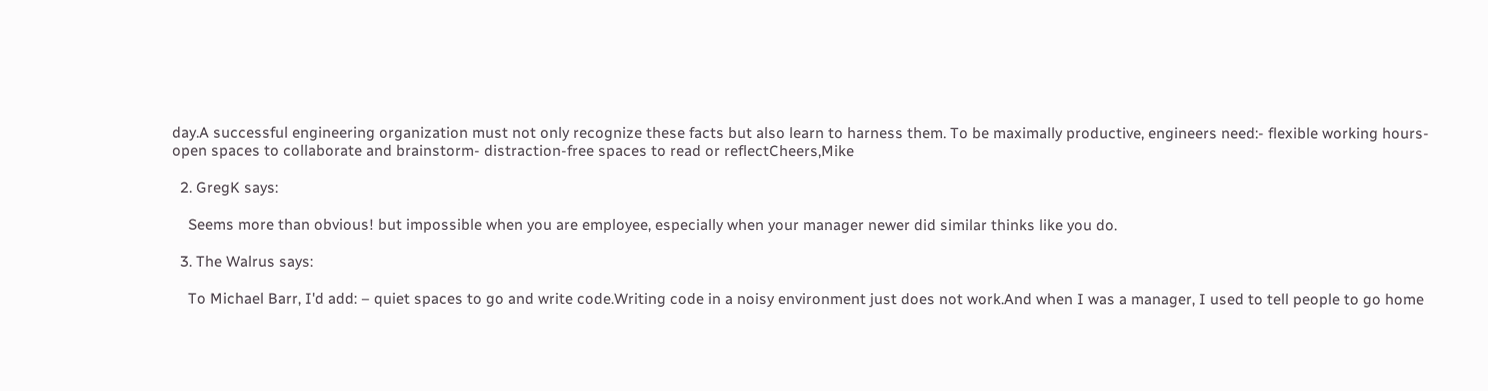day.A successful engineering organization must not only recognize these facts but also learn to harness them. To be maximally productive, engineers need:- flexible working hours- open spaces to collaborate and brainstorm- distraction-free spaces to read or reflectCheers,Mike

  2. GregK says:

    Seems more than obvious! but impossible when you are employee, especially when your manager newer did similar thinks like you do.

  3. The Walrus says:

    To Michael Barr, I'd add: – quiet spaces to go and write code.Writing code in a noisy environment just does not work.And when I was a manager, I used to tell people to go home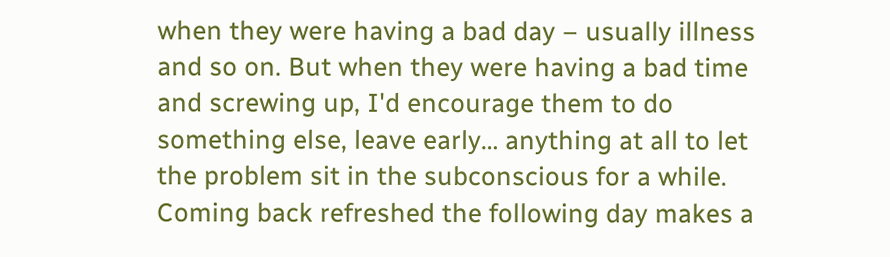when they were having a bad day – usually illness and so on. But when they were having a bad time and screwing up, I'd encourage them to do something else, leave early… anything at all to let the problem sit in the subconscious for a while. Coming back refreshed the following day makes a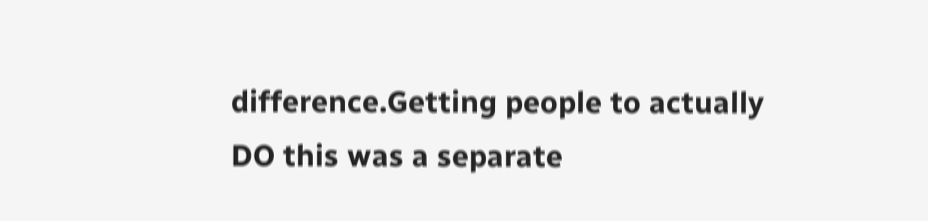difference.Getting people to actually DO this was a separate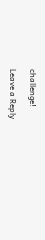challenge!

Leave a Reply